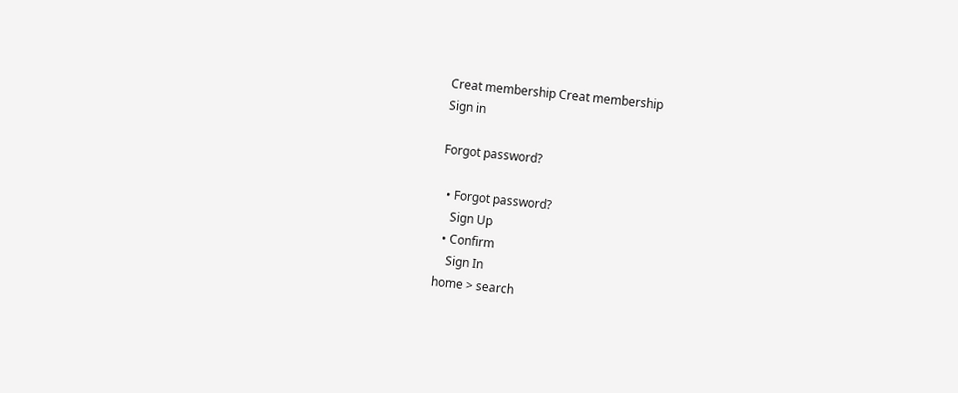Creat membership Creat membership
Sign in

Forgot password?

  • Forgot password?
    Sign Up
  • Confirm
    Sign In
home > search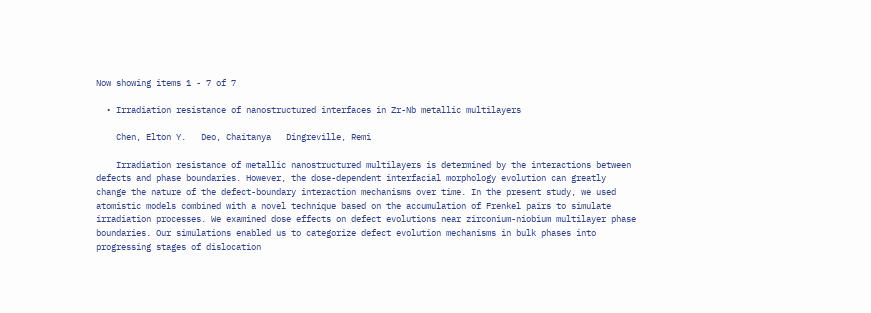Now showing items 1 - 7 of 7

  • Irradiation resistance of nanostructured interfaces in Zr-Nb metallic multilayers

    Chen, Elton Y.   Deo, Chaitanya   Dingreville, Remi

    Irradiation resistance of metallic nanostructured multilayers is determined by the interactions between defects and phase boundaries. However, the dose-dependent interfacial morphology evolution can greatly change the nature of the defect-boundary interaction mechanisms over time. In the present study, we used atomistic models combined with a novel technique based on the accumulation of Frenkel pairs to simulate irradiation processes. We examined dose effects on defect evolutions near zirconium-niobium multilayer phase boundaries. Our simulations enabled us to categorize defect evolution mechanisms in bulk phases into progressing stages of dislocation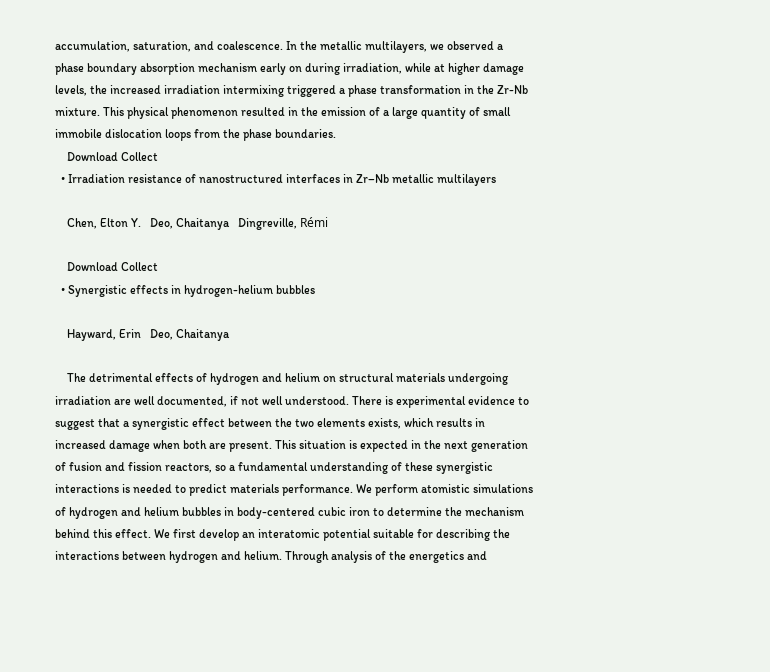accumulation, saturation, and coalescence. In the metallic multilayers, we observed a phase boundary absorption mechanism early on during irradiation, while at higher damage levels, the increased irradiation intermixing triggered a phase transformation in the Zr-Nb mixture. This physical phenomenon resulted in the emission of a large quantity of small immobile dislocation loops from the phase boundaries.
    Download Collect
  • Irradiation resistance of nanostructured interfaces in Zr–Nb metallic multilayers

    Chen, Elton Y.   Deo, Chaitanya   Dingreville, Rémi

    Download Collect
  • Synergistic effects in hydrogen-helium bubbles

    Hayward, Erin   Deo, Chaitanya

    The detrimental effects of hydrogen and helium on structural materials undergoing irradiation are well documented, if not well understood. There is experimental evidence to suggest that a synergistic effect between the two elements exists, which results in increased damage when both are present. This situation is expected in the next generation of fusion and fission reactors, so a fundamental understanding of these synergistic interactions is needed to predict materials performance. We perform atomistic simulations of hydrogen and helium bubbles in body-centered cubic iron to determine the mechanism behind this effect. We first develop an interatomic potential suitable for describing the interactions between hydrogen and helium. Through analysis of the energetics and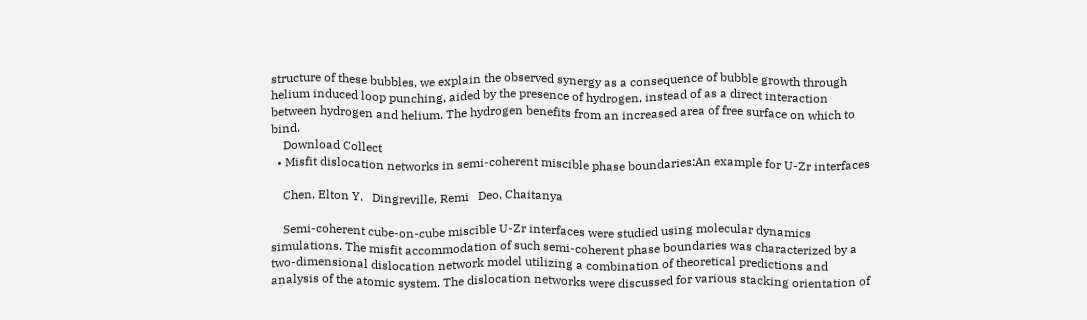structure of these bubbles, we explain the observed synergy as a consequence of bubble growth through helium induced loop punching, aided by the presence of hydrogen, instead of as a direct interaction between hydrogen and helium. The hydrogen benefits from an increased area of free surface on which to bind.
    Download Collect
  • Misfit dislocation networks in semi-coherent miscible phase boundaries:An example for U-Zr interfaces

    Chen, Elton Y.   Dingreville, Remi   Deo, Chaitanya

    Semi-coherent cube-on-cube miscible U-Zr interfaces were studied using molecular dynamics simulations. The misfit accommodation of such semi-coherent phase boundaries was characterized by a two-dimensional dislocation network model utilizing a combination of theoretical predictions and analysis of the atomic system. The dislocation networks were discussed for various stacking orientation of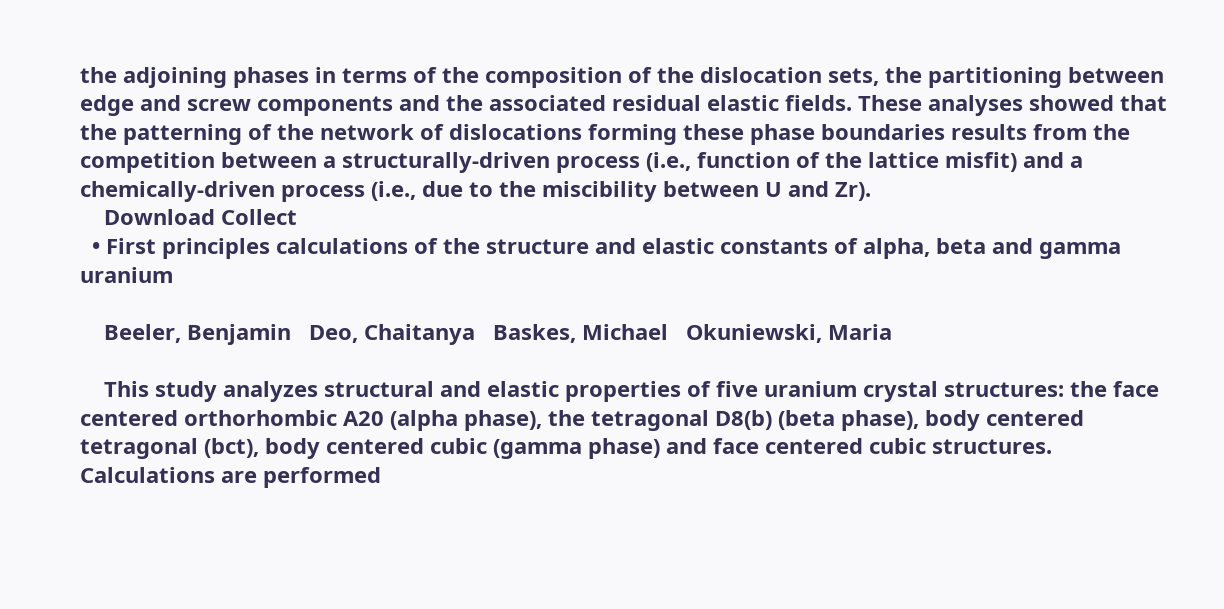the adjoining phases in terms of the composition of the dislocation sets, the partitioning between edge and screw components and the associated residual elastic fields. These analyses showed that the patterning of the network of dislocations forming these phase boundaries results from the competition between a structurally-driven process (i.e., function of the lattice misfit) and a chemically-driven process (i.e., due to the miscibility between U and Zr).
    Download Collect
  • First principles calculations of the structure and elastic constants of alpha, beta and gamma uranium

    Beeler, Benjamin   Deo, Chaitanya   Baskes, Michael   Okuniewski, Maria

    This study analyzes structural and elastic properties of five uranium crystal structures: the face centered orthorhombic A20 (alpha phase), the tetragonal D8(b) (beta phase), body centered tetragonal (bct), body centered cubic (gamma phase) and face centered cubic structures. Calculations are performed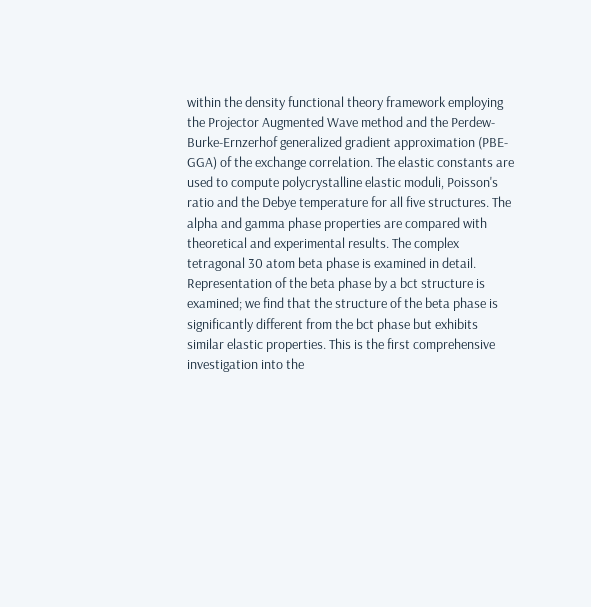within the density functional theory framework employing the Projector Augmented Wave method and the Perdew-Burke-Ernzerhof generalized gradient approximation (PBE-GGA) of the exchange correlation. The elastic constants are used to compute polycrystalline elastic moduli, Poisson's ratio and the Debye temperature for all five structures. The alpha and gamma phase properties are compared with theoretical and experimental results. The complex tetragonal 30 atom beta phase is examined in detail. Representation of the beta phase by a bct structure is examined; we find that the structure of the beta phase is significantly different from the bct phase but exhibits similar elastic properties. This is the first comprehensive investigation into the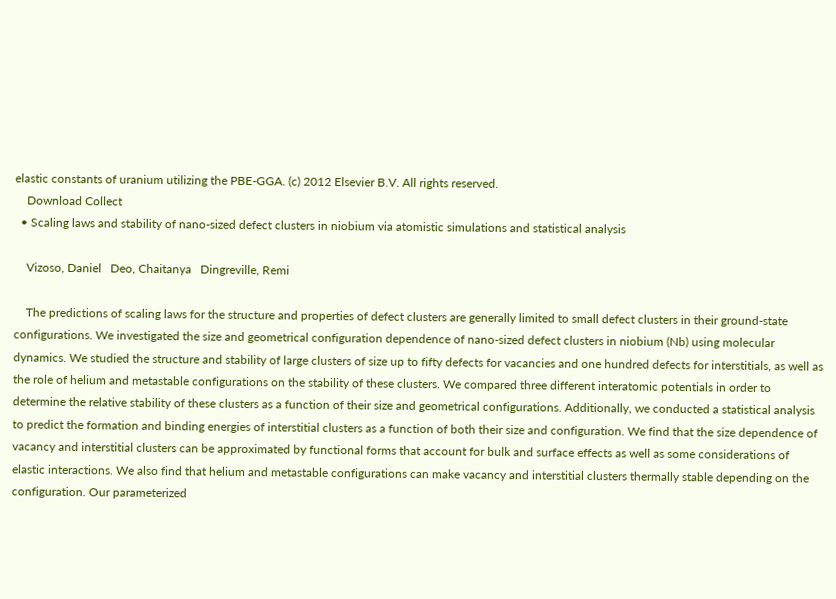elastic constants of uranium utilizing the PBE-GGA. (c) 2012 Elsevier B.V. All rights reserved.
    Download Collect
  • Scaling laws and stability of nano-sized defect clusters in niobium via atomistic simulations and statistical analysis

    Vizoso, Daniel   Deo, Chaitanya   Dingreville, Remi

    The predictions of scaling laws for the structure and properties of defect clusters are generally limited to small defect clusters in their ground-state configurations. We investigated the size and geometrical configuration dependence of nano-sized defect clusters in niobium (Nb) using molecular dynamics. We studied the structure and stability of large clusters of size up to fifty defects for vacancies and one hundred defects for interstitials, as well as the role of helium and metastable configurations on the stability of these clusters. We compared three different interatomic potentials in order to determine the relative stability of these clusters as a function of their size and geometrical configurations. Additionally, we conducted a statistical analysis to predict the formation and binding energies of interstitial clusters as a function of both their size and configuration. We find that the size dependence of vacancy and interstitial clusters can be approximated by functional forms that account for bulk and surface effects as well as some considerations of elastic interactions. We also find that helium and metastable configurations can make vacancy and interstitial clusters thermally stable depending on the configuration. Our parameterized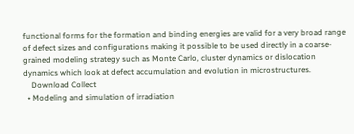functional forms for the formation and binding energies are valid for a very broad range of defect sizes and configurations making it possible to be used directly in a coarse-grained modeling strategy such as Monte Carlo, cluster dynamics or dislocation dynamics which look at defect accumulation and evolution in microstructures.
    Download Collect
  • Modeling and simulation of irradiation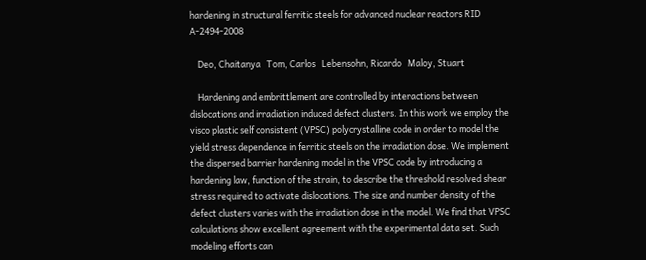hardening in structural ferritic steels for advanced nuclear reactors RID A-2494-2008

    Deo, Chaitanya   Tom, Carlos   Lebensohn, Ricardo   Maloy, Stuart

    Hardening and embrittlement are controlled by interactions between dislocations and irradiation induced defect clusters. In this work we employ the visco plastic self consistent (VPSC) polycrystalline code in order to model the yield stress dependence in ferritic steels on the irradiation dose. We implement the dispersed barrier hardening model in the VPSC code by introducing a hardening law, function of the strain, to describe the threshold resolved shear stress required to activate dislocations. The size and number density of the defect clusters varies with the irradiation dose in the model. We find that VPSC calculations show excellent agreement with the experimental data set. Such modeling efforts can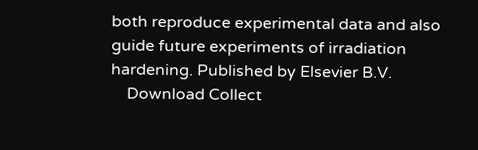both reproduce experimental data and also guide future experiments of irradiation hardening. Published by Elsevier B.V.
    Download Collect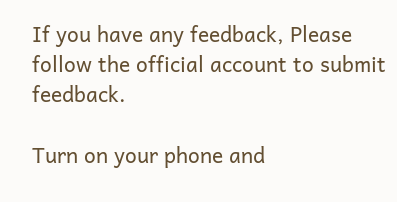If you have any feedback, Please follow the official account to submit feedback.

Turn on your phone and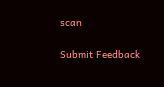scan

Submit Feedback